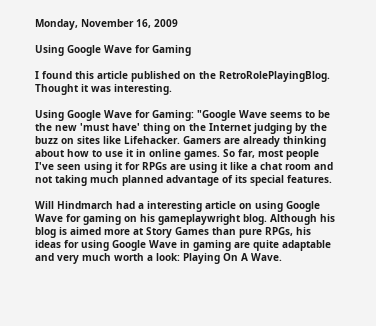Monday, November 16, 2009

Using Google Wave for Gaming

I found this article published on the RetroRolePlayingBlog. Thought it was interesting.

Using Google Wave for Gaming: "Google Wave seems to be the new 'must have' thing on the Internet judging by the buzz on sites like Lifehacker. Gamers are already thinking about how to use it in online games. So far, most people I've seen using it for RPGs are using it like a chat room and not taking much planned advantage of its special features.

Will Hindmarch had a interesting article on using Google Wave for gaming on his gameplaywright blog. Although his blog is aimed more at Story Games than pure RPGs, his ideas for using Google Wave in gaming are quite adaptable and very much worth a look: Playing On A Wave.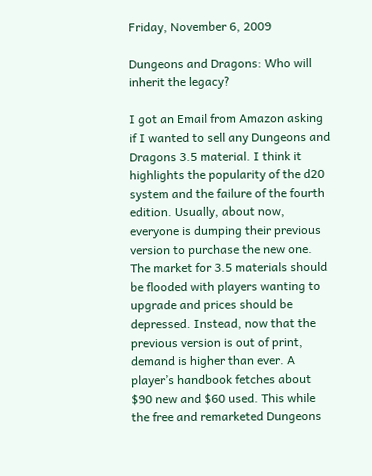Friday, November 6, 2009

Dungeons and Dragons: Who will inherit the legacy?

I got an Email from Amazon asking if I wanted to sell any Dungeons and Dragons 3.5 material. I think it highlights the popularity of the d20 system and the failure of the fourth edition. Usually, about now, everyone is dumping their previous version to purchase the new one. The market for 3.5 materials should be flooded with players wanting to upgrade and prices should be depressed. Instead, now that the previous version is out of print, demand is higher than ever. A player’s handbook fetches about $90 new and $60 used. This while the free and remarketed Dungeons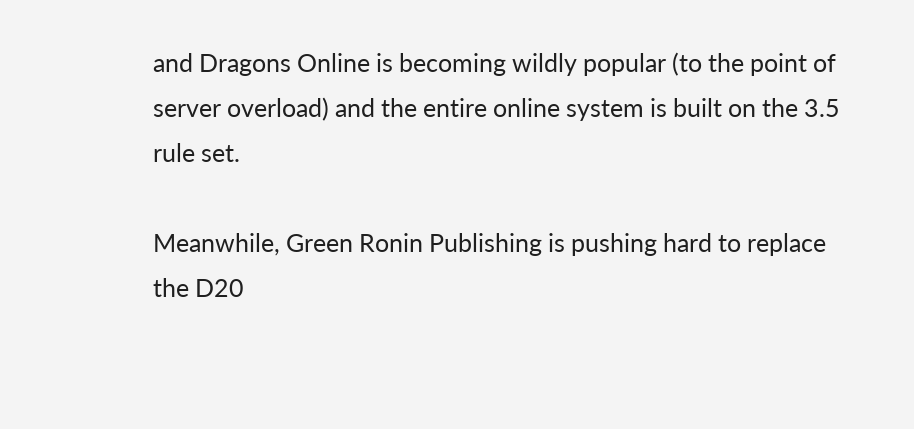and Dragons Online is becoming wildly popular (to the point of server overload) and the entire online system is built on the 3.5 rule set.

Meanwhile, Green Ronin Publishing is pushing hard to replace the D20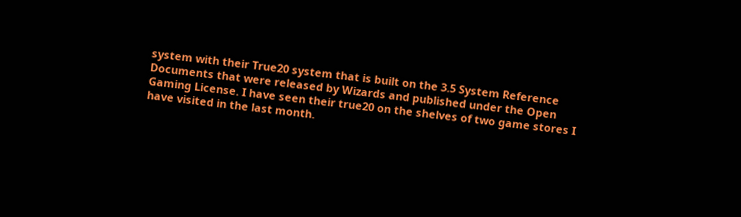system with their True20 system that is built on the 3.5 System Reference Documents that were released by Wizards and published under the Open Gaming License. I have seen their true20 on the shelves of two game stores I have visited in the last month.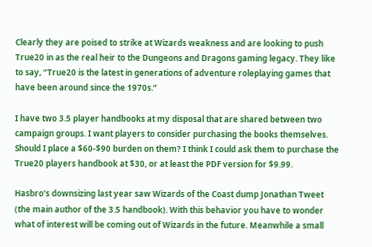Clearly they are poised to strike at Wizards weakness and are looking to push True20 in as the real heir to the Dungeons and Dragons gaming legacy. They like to say, “True20 is the latest in generations of adventure roleplaying games that have been around since the 1970s.”

I have two 3.5 player handbooks at my disposal that are shared between two campaign groups. I want players to consider purchasing the books themselves. Should I place a $60-$90 burden on them? I think I could ask them to purchase the True20 players handbook at $30, or at least the PDF version for $9.99.

Hasbro’s downsizing last year saw Wizards of the Coast dump Jonathan Tweet (the main author of the 3.5 handbook). With this behavior you have to wonder what of interest will be coming out of Wizards in the future. Meanwhile a small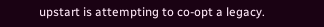upstart is attempting to co-opt a legacy.